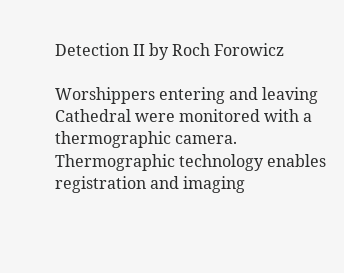Detection II by Roch Forowicz

Worshippers entering and leaving Cathedral were monitored with a thermographic camera.
Thermographic technology enables registration and imaging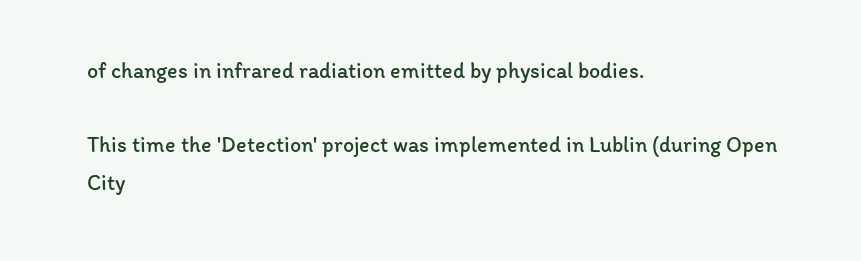of changes in infrared radiation emitted by physical bodies.

This time the 'Detection' project was implemented in Lublin (during Open City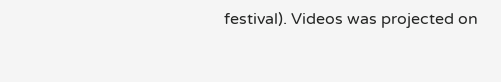festival). Videos was projected on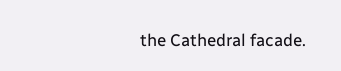the Cathedral facade.